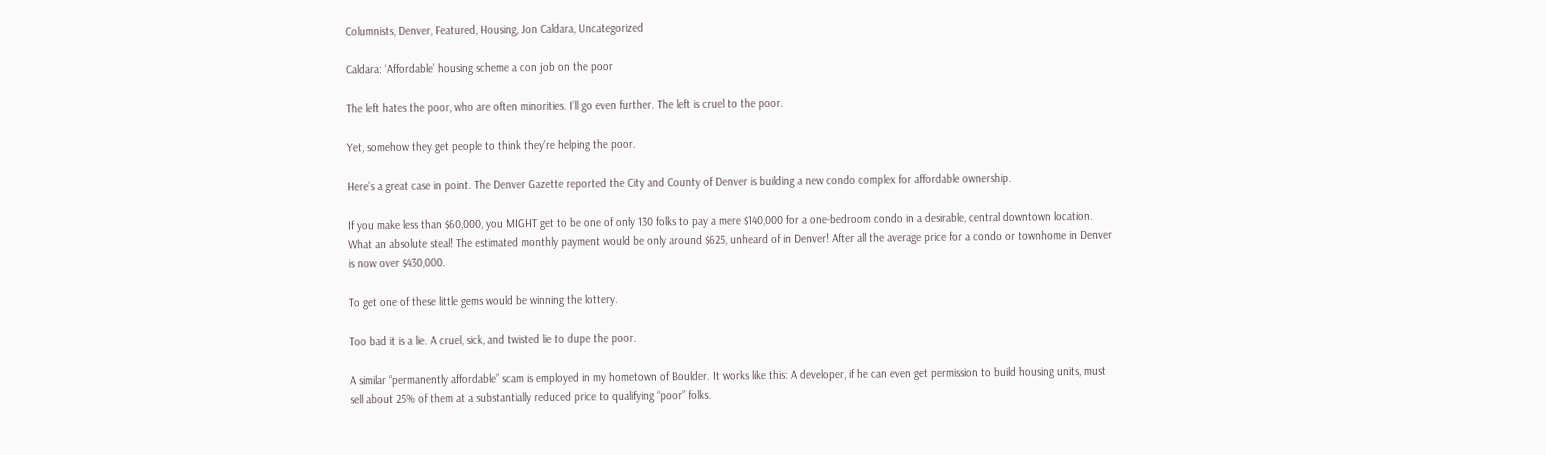Columnists, Denver, Featured, Housing, Jon Caldara, Uncategorized

Caldara: ‘Affordable’ housing scheme a con job on the poor

The left hates the poor, who are often minorities. I’ll go even further. The left is cruel to the poor.

Yet, somehow they get people to think they’re helping the poor.

Here’s a great case in point. The Denver Gazette reported the City and County of Denver is building a new condo complex for affordable ownership.

If you make less than $60,000, you MIGHT get to be one of only 130 folks to pay a mere $140,000 for a one-bedroom condo in a desirable, central downtown location. What an absolute steal! The estimated monthly payment would be only around $625, unheard of in Denver! After all the average price for a condo or townhome in Denver is now over $430,000.

To get one of these little gems would be winning the lottery.

Too bad it is a lie. A cruel, sick, and twisted lie to dupe the poor.

A similar “permanently affordable” scam is employed in my hometown of Boulder. It works like this: A developer, if he can even get permission to build housing units, must sell about 25% of them at a substantially reduced price to qualifying “poor” folks.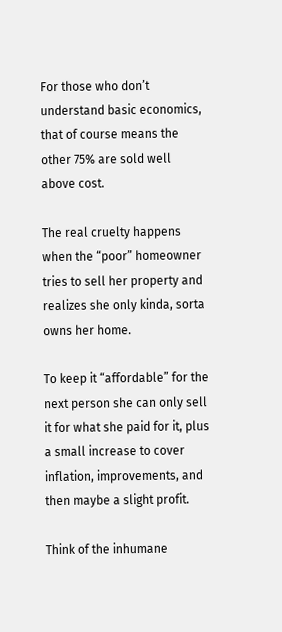For those who don’t understand basic economics, that of course means the other 75% are sold well above cost.

The real cruelty happens when the “poor” homeowner tries to sell her property and realizes she only kinda, sorta owns her home.

To keep it “affordable” for the next person she can only sell it for what she paid for it, plus a small increase to cover inflation, improvements, and then maybe a slight profit.

Think of the inhumane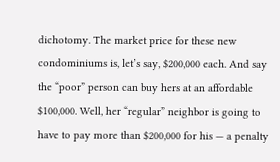dichotomy. The market price for these new condominiums is, let’s say, $200,000 each. And say the “poor” person can buy hers at an affordable $100,000. Well, her “regular” neighbor is going to have to pay more than $200,000 for his — a penalty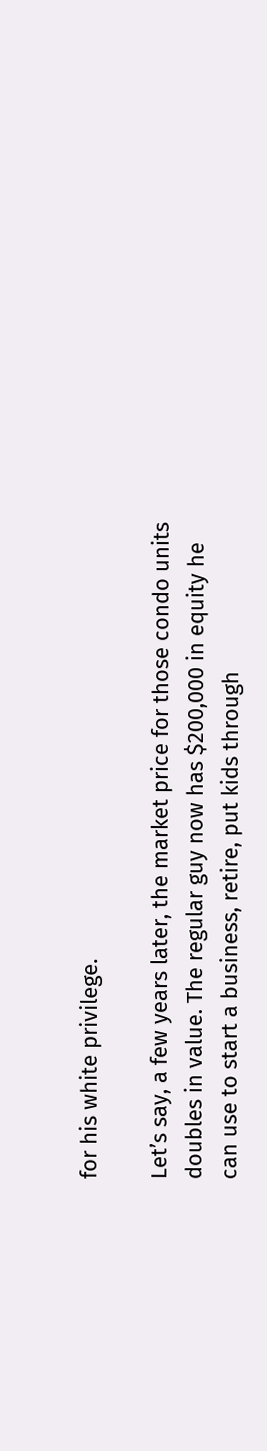for his white privilege.

Let’s say, a few years later, the market price for those condo units doubles in value. The regular guy now has $200,000 in equity he can use to start a business, retire, put kids through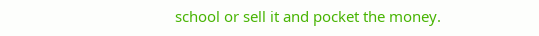school or sell it and pocket the money.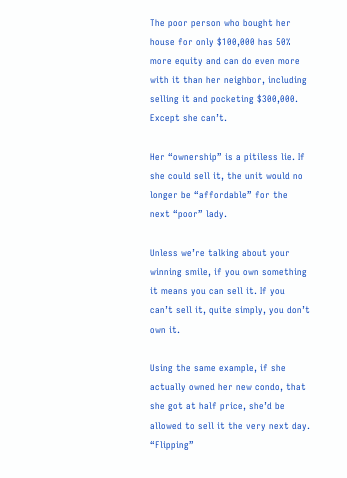The poor person who bought her house for only $100,000 has 50% more equity and can do even more with it than her neighbor, including selling it and pocketing $300,000. Except she can’t.

Her “ownership” is a pitiless lie. If she could sell it, the unit would no longer be “affordable” for the next “poor” lady.

Unless we’re talking about your winning smile, if you own something it means you can sell it. If you can’t sell it, quite simply, you don’t own it.

Using the same example, if she actually owned her new condo, that she got at half price, she’d be allowed to sell it the very next day. “Flipping”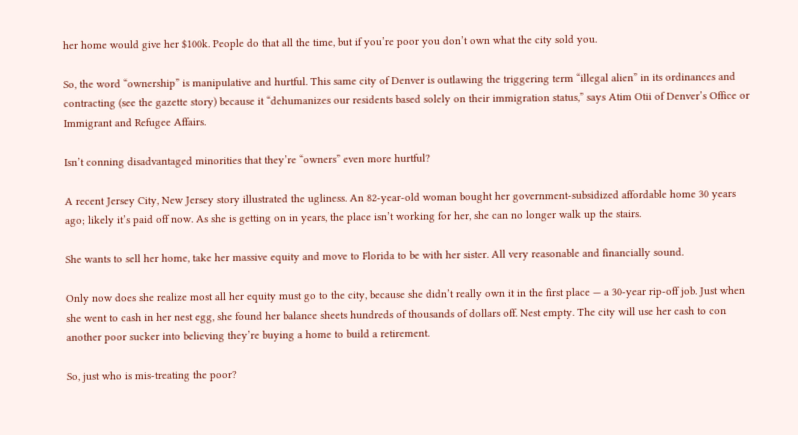her home would give her $100k. People do that all the time, but if you’re poor you don’t own what the city sold you.

So, the word “ownership” is manipulative and hurtful. This same city of Denver is outlawing the triggering term “illegal alien” in its ordinances and contracting (see the gazette story) because it “dehumanizes our residents based solely on their immigration status,” says Atim Otii of Denver’s Office or Immigrant and Refugee Affairs.

Isn’t conning disadvantaged minorities that they’re “owners” even more hurtful?

A recent Jersey City, New Jersey story illustrated the ugliness. An 82-year-old woman bought her government-subsidized affordable home 30 years ago; likely it’s paid off now. As she is getting on in years, the place isn’t working for her, she can no longer walk up the stairs.

She wants to sell her home, take her massive equity and move to Florida to be with her sister. All very reasonable and financially sound.

Only now does she realize most all her equity must go to the city, because she didn’t really own it in the first place — a 30-year rip-off job. Just when she went to cash in her nest egg, she found her balance sheets hundreds of thousands of dollars off. Nest empty. The city will use her cash to con another poor sucker into believing they’re buying a home to build a retirement.

So, just who is mis-treating the poor?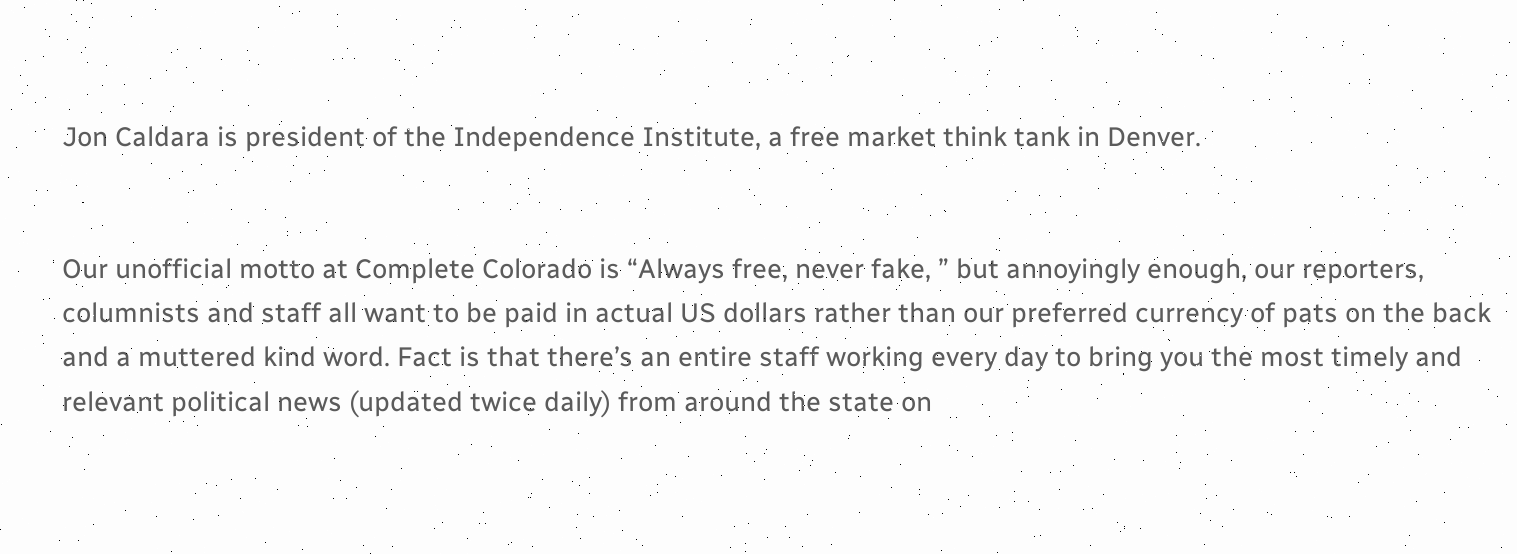Jon Caldara is president of the Independence Institute, a free market think tank in Denver.


Our unofficial motto at Complete Colorado is “Always free, never fake, ” but annoyingly enough, our reporters, columnists and staff all want to be paid in actual US dollars rather than our preferred currency of pats on the back and a muttered kind word. Fact is that there’s an entire staff working every day to bring you the most timely and relevant political news (updated twice daily) from around the state on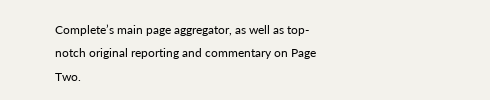Complete’s main page aggregator, as well as top-notch original reporting and commentary on Page Two.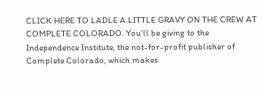CLICK HERE TO LADLE A LITTLE GRAVY ON THE CREW AT COMPLETE COLORADO. You’ll be giving to the Independence Institute, the not-for-profit publisher of Complete Colorado, which makes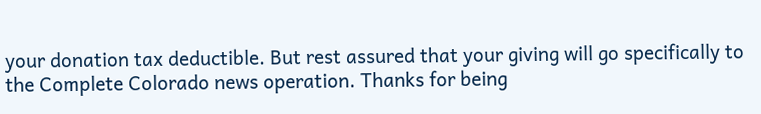your donation tax deductible. But rest assured that your giving will go specifically to the Complete Colorado news operation. Thanks for being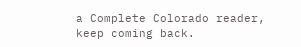a Complete Colorado reader, keep coming back.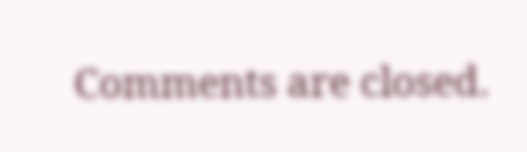Comments are closed.